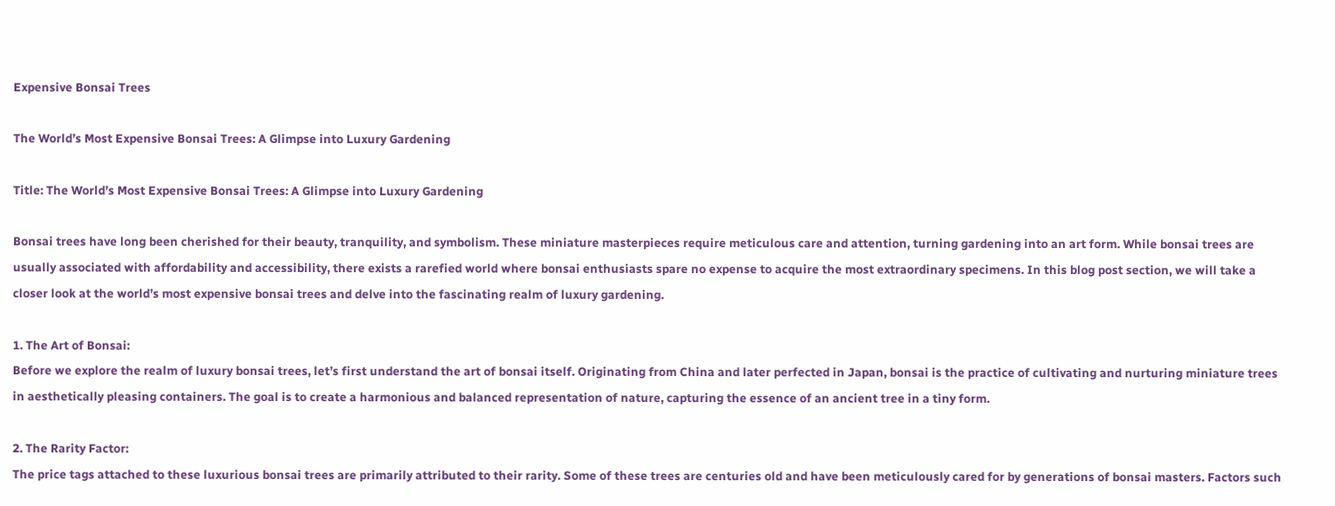Expensive Bonsai Trees

The World’s Most Expensive Bonsai Trees: A Glimpse into Luxury Gardening

Title: The World’s Most Expensive Bonsai Trees: A Glimpse into Luxury Gardening

Bonsai trees have long been cherished for their beauty, tranquility, and symbolism. These miniature masterpieces require meticulous care and attention, turning gardening into an art form. While bonsai trees are usually associated with affordability and accessibility, there exists a rarefied world where bonsai enthusiasts spare no expense to acquire the most extraordinary specimens. In this blog post section, we will take a closer look at the world’s most expensive bonsai trees and delve into the fascinating realm of luxury gardening.

1. The Art of Bonsai:
Before we explore the realm of luxury bonsai trees, let’s first understand the art of bonsai itself. Originating from China and later perfected in Japan, bonsai is the practice of cultivating and nurturing miniature trees in aesthetically pleasing containers. The goal is to create a harmonious and balanced representation of nature, capturing the essence of an ancient tree in a tiny form.

2. The Rarity Factor:
The price tags attached to these luxurious bonsai trees are primarily attributed to their rarity. Some of these trees are centuries old and have been meticulously cared for by generations of bonsai masters. Factors such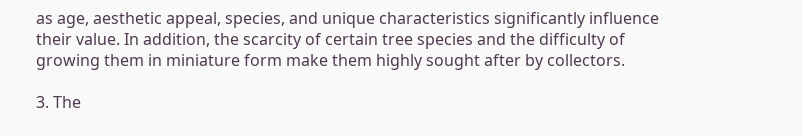as age, aesthetic appeal, species, and unique characteristics significantly influence their value. In addition, the scarcity of certain tree species and the difficulty of growing them in miniature form make them highly sought after by collectors.

3. The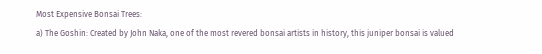Most Expensive Bonsai Trees:
a) The Goshin: Created by John Naka, one of the most revered bonsai artists in history, this juniper bonsai is valued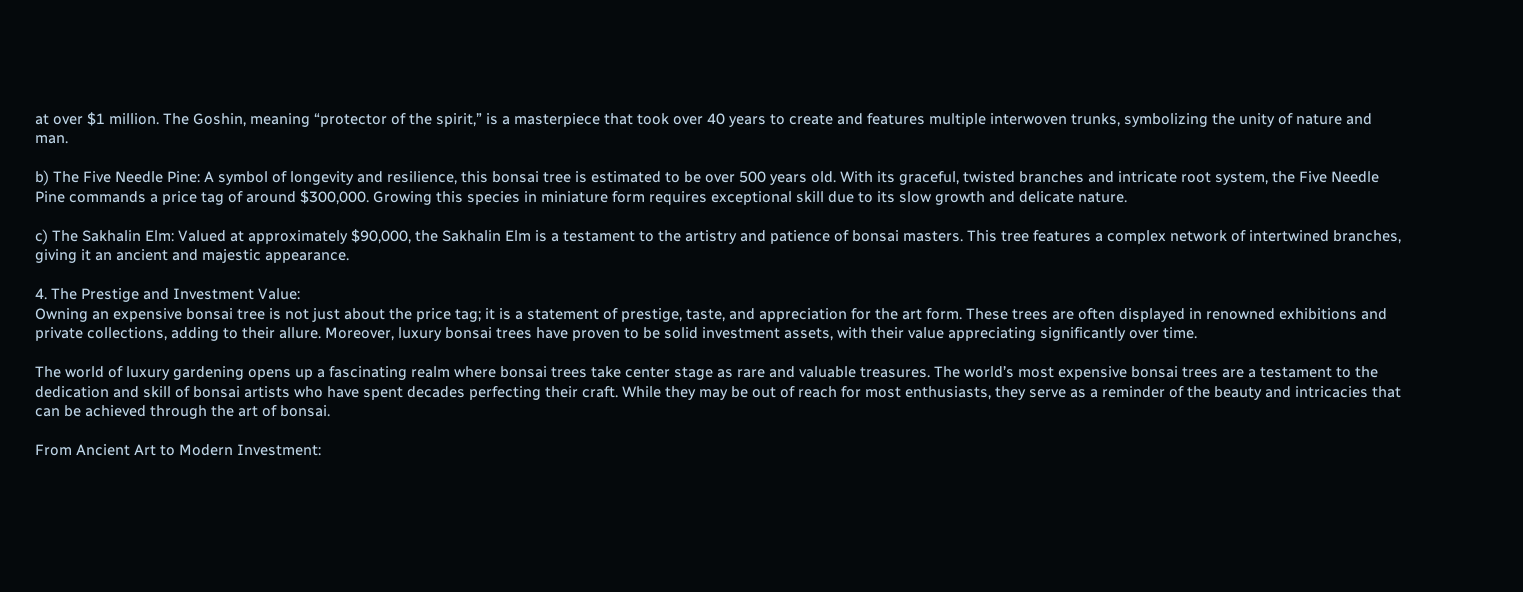at over $1 million. The Goshin, meaning “protector of the spirit,” is a masterpiece that took over 40 years to create and features multiple interwoven trunks, symbolizing the unity of nature and man.

b) The Five Needle Pine: A symbol of longevity and resilience, this bonsai tree is estimated to be over 500 years old. With its graceful, twisted branches and intricate root system, the Five Needle Pine commands a price tag of around $300,000. Growing this species in miniature form requires exceptional skill due to its slow growth and delicate nature.

c) The Sakhalin Elm: Valued at approximately $90,000, the Sakhalin Elm is a testament to the artistry and patience of bonsai masters. This tree features a complex network of intertwined branches, giving it an ancient and majestic appearance.

4. The Prestige and Investment Value:
Owning an expensive bonsai tree is not just about the price tag; it is a statement of prestige, taste, and appreciation for the art form. These trees are often displayed in renowned exhibitions and private collections, adding to their allure. Moreover, luxury bonsai trees have proven to be solid investment assets, with their value appreciating significantly over time.

The world of luxury gardening opens up a fascinating realm where bonsai trees take center stage as rare and valuable treasures. The world’s most expensive bonsai trees are a testament to the dedication and skill of bonsai artists who have spent decades perfecting their craft. While they may be out of reach for most enthusiasts, they serve as a reminder of the beauty and intricacies that can be achieved through the art of bonsai.

From Ancient Art to Modern Investment: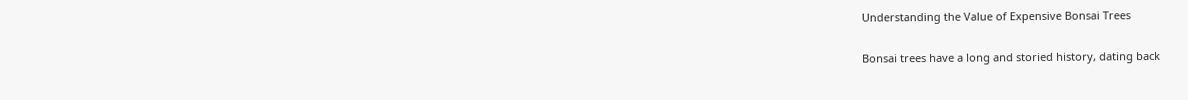Understanding the Value of Expensive Bonsai Trees

Bonsai trees have a long and storied history, dating back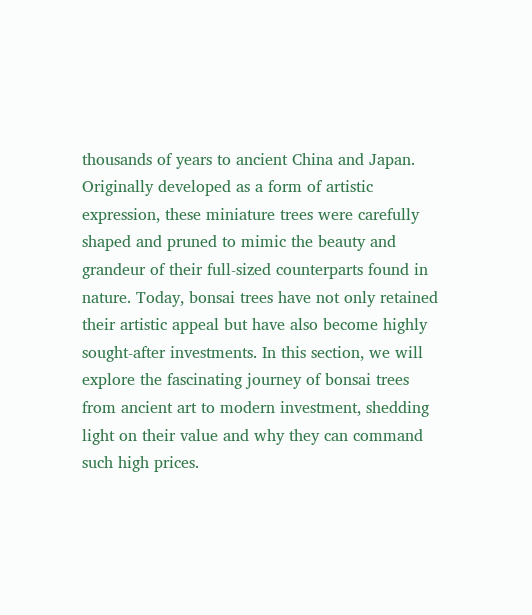thousands of years to ancient China and Japan. Originally developed as a form of artistic expression, these miniature trees were carefully shaped and pruned to mimic the beauty and grandeur of their full-sized counterparts found in nature. Today, bonsai trees have not only retained their artistic appeal but have also become highly sought-after investments. In this section, we will explore the fascinating journey of bonsai trees from ancient art to modern investment, shedding light on their value and why they can command such high prices.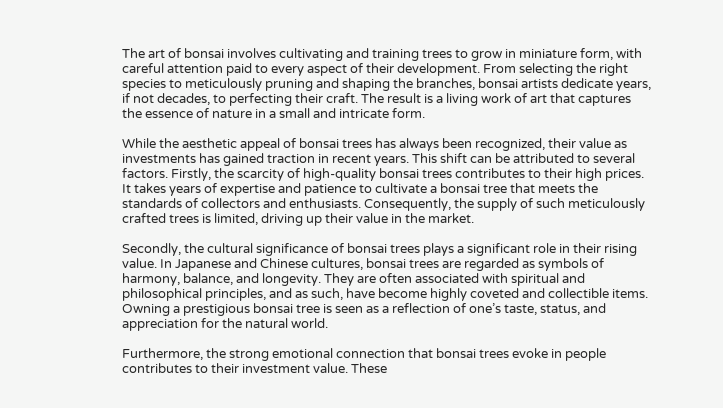The art of bonsai involves cultivating and training trees to grow in miniature form, with careful attention paid to every aspect of their development. From selecting the right species to meticulously pruning and shaping the branches, bonsai artists dedicate years, if not decades, to perfecting their craft. The result is a living work of art that captures the essence of nature in a small and intricate form.

While the aesthetic appeal of bonsai trees has always been recognized, their value as investments has gained traction in recent years. This shift can be attributed to several factors. Firstly, the scarcity of high-quality bonsai trees contributes to their high prices. It takes years of expertise and patience to cultivate a bonsai tree that meets the standards of collectors and enthusiasts. Consequently, the supply of such meticulously crafted trees is limited, driving up their value in the market.

Secondly, the cultural significance of bonsai trees plays a significant role in their rising value. In Japanese and Chinese cultures, bonsai trees are regarded as symbols of harmony, balance, and longevity. They are often associated with spiritual and philosophical principles, and as such, have become highly coveted and collectible items. Owning a prestigious bonsai tree is seen as a reflection of one’s taste, status, and appreciation for the natural world.

Furthermore, the strong emotional connection that bonsai trees evoke in people contributes to their investment value. These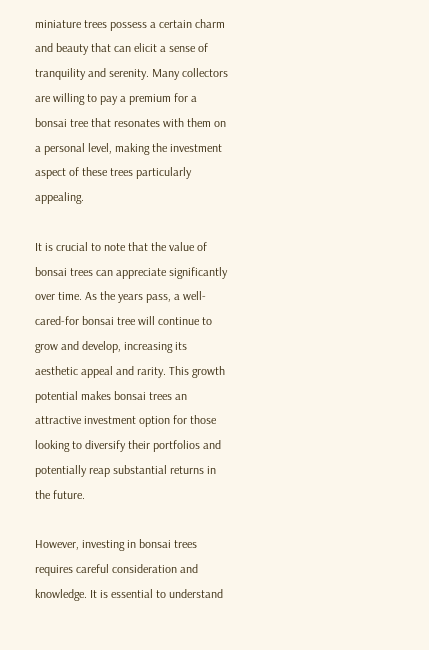miniature trees possess a certain charm and beauty that can elicit a sense of tranquility and serenity. Many collectors are willing to pay a premium for a bonsai tree that resonates with them on a personal level, making the investment aspect of these trees particularly appealing.

It is crucial to note that the value of bonsai trees can appreciate significantly over time. As the years pass, a well-cared-for bonsai tree will continue to grow and develop, increasing its aesthetic appeal and rarity. This growth potential makes bonsai trees an attractive investment option for those looking to diversify their portfolios and potentially reap substantial returns in the future.

However, investing in bonsai trees requires careful consideration and knowledge. It is essential to understand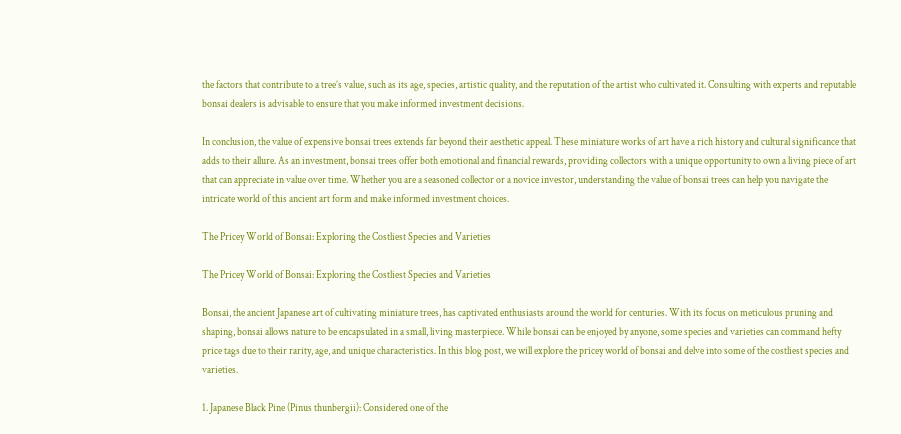the factors that contribute to a tree’s value, such as its age, species, artistic quality, and the reputation of the artist who cultivated it. Consulting with experts and reputable bonsai dealers is advisable to ensure that you make informed investment decisions.

In conclusion, the value of expensive bonsai trees extends far beyond their aesthetic appeal. These miniature works of art have a rich history and cultural significance that adds to their allure. As an investment, bonsai trees offer both emotional and financial rewards, providing collectors with a unique opportunity to own a living piece of art that can appreciate in value over time. Whether you are a seasoned collector or a novice investor, understanding the value of bonsai trees can help you navigate the intricate world of this ancient art form and make informed investment choices.

The Pricey World of Bonsai: Exploring the Costliest Species and Varieties

The Pricey World of Bonsai: Exploring the Costliest Species and Varieties

Bonsai, the ancient Japanese art of cultivating miniature trees, has captivated enthusiasts around the world for centuries. With its focus on meticulous pruning and shaping, bonsai allows nature to be encapsulated in a small, living masterpiece. While bonsai can be enjoyed by anyone, some species and varieties can command hefty price tags due to their rarity, age, and unique characteristics. In this blog post, we will explore the pricey world of bonsai and delve into some of the costliest species and varieties.

1. Japanese Black Pine (Pinus thunbergii): Considered one of the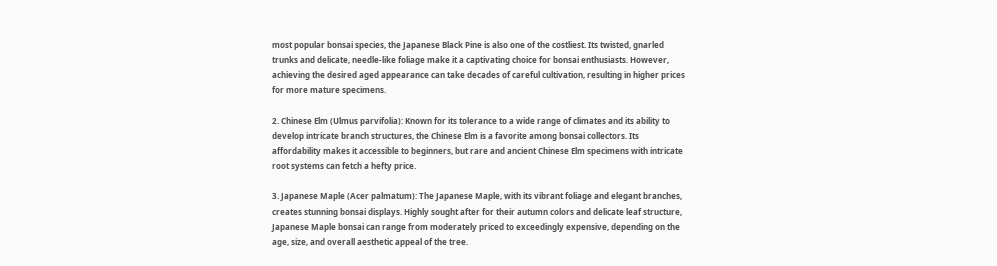most popular bonsai species, the Japanese Black Pine is also one of the costliest. Its twisted, gnarled trunks and delicate, needle-like foliage make it a captivating choice for bonsai enthusiasts. However, achieving the desired aged appearance can take decades of careful cultivation, resulting in higher prices for more mature specimens.

2. Chinese Elm (Ulmus parvifolia): Known for its tolerance to a wide range of climates and its ability to develop intricate branch structures, the Chinese Elm is a favorite among bonsai collectors. Its affordability makes it accessible to beginners, but rare and ancient Chinese Elm specimens with intricate root systems can fetch a hefty price.

3. Japanese Maple (Acer palmatum): The Japanese Maple, with its vibrant foliage and elegant branches, creates stunning bonsai displays. Highly sought after for their autumn colors and delicate leaf structure, Japanese Maple bonsai can range from moderately priced to exceedingly expensive, depending on the age, size, and overall aesthetic appeal of the tree.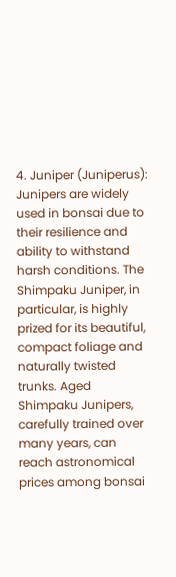4. Juniper (Juniperus): Junipers are widely used in bonsai due to their resilience and ability to withstand harsh conditions. The Shimpaku Juniper, in particular, is highly prized for its beautiful, compact foliage and naturally twisted trunks. Aged Shimpaku Junipers, carefully trained over many years, can reach astronomical prices among bonsai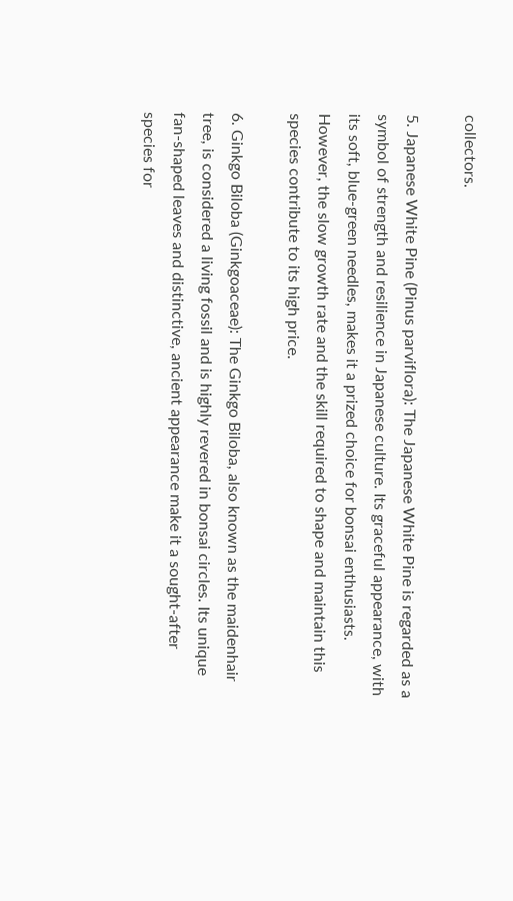collectors.

5. Japanese White Pine (Pinus parviflora): The Japanese White Pine is regarded as a symbol of strength and resilience in Japanese culture. Its graceful appearance, with its soft, blue-green needles, makes it a prized choice for bonsai enthusiasts. However, the slow growth rate and the skill required to shape and maintain this species contribute to its high price.

6. Ginkgo Biloba (Ginkgoaceae): The Ginkgo Biloba, also known as the maidenhair tree, is considered a living fossil and is highly revered in bonsai circles. Its unique fan-shaped leaves and distinctive, ancient appearance make it a sought-after species for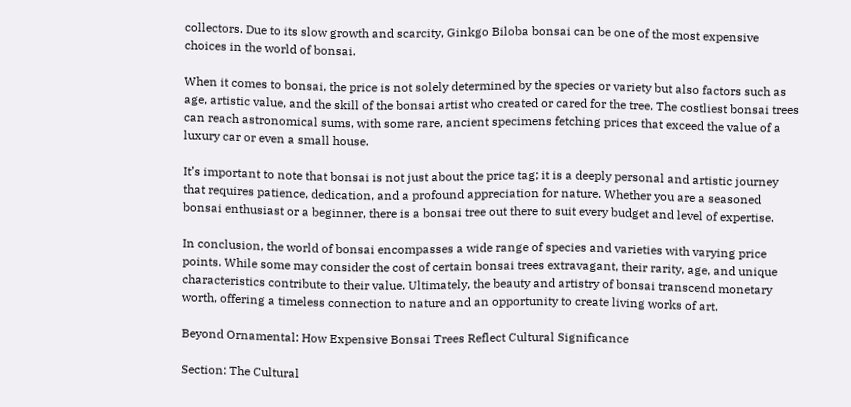collectors. Due to its slow growth and scarcity, Ginkgo Biloba bonsai can be one of the most expensive choices in the world of bonsai.

When it comes to bonsai, the price is not solely determined by the species or variety but also factors such as age, artistic value, and the skill of the bonsai artist who created or cared for the tree. The costliest bonsai trees can reach astronomical sums, with some rare, ancient specimens fetching prices that exceed the value of a luxury car or even a small house.

It’s important to note that bonsai is not just about the price tag; it is a deeply personal and artistic journey that requires patience, dedication, and a profound appreciation for nature. Whether you are a seasoned bonsai enthusiast or a beginner, there is a bonsai tree out there to suit every budget and level of expertise.

In conclusion, the world of bonsai encompasses a wide range of species and varieties with varying price points. While some may consider the cost of certain bonsai trees extravagant, their rarity, age, and unique characteristics contribute to their value. Ultimately, the beauty and artistry of bonsai transcend monetary worth, offering a timeless connection to nature and an opportunity to create living works of art.

Beyond Ornamental: How Expensive Bonsai Trees Reflect Cultural Significance

Section: The Cultural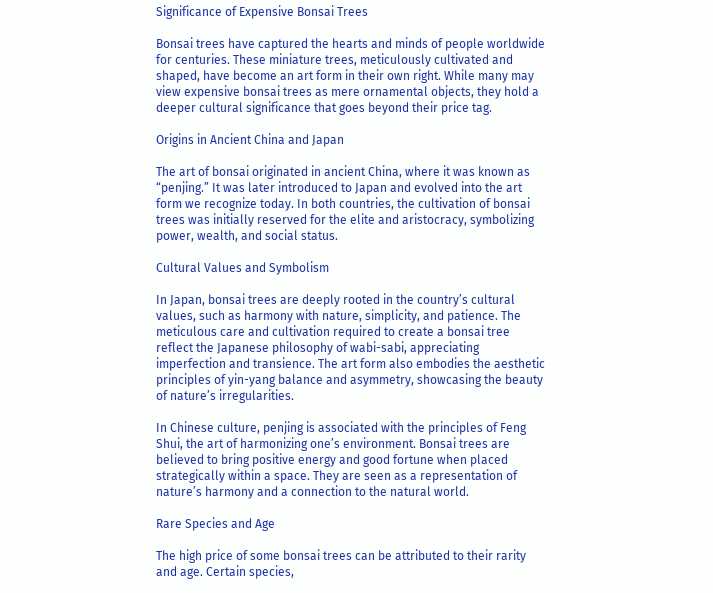Significance of Expensive Bonsai Trees

Bonsai trees have captured the hearts and minds of people worldwide for centuries. These miniature trees, meticulously cultivated and shaped, have become an art form in their own right. While many may view expensive bonsai trees as mere ornamental objects, they hold a deeper cultural significance that goes beyond their price tag.

Origins in Ancient China and Japan

The art of bonsai originated in ancient China, where it was known as “penjing.” It was later introduced to Japan and evolved into the art form we recognize today. In both countries, the cultivation of bonsai trees was initially reserved for the elite and aristocracy, symbolizing power, wealth, and social status.

Cultural Values and Symbolism

In Japan, bonsai trees are deeply rooted in the country’s cultural values, such as harmony with nature, simplicity, and patience. The meticulous care and cultivation required to create a bonsai tree reflect the Japanese philosophy of wabi-sabi, appreciating imperfection and transience. The art form also embodies the aesthetic principles of yin-yang balance and asymmetry, showcasing the beauty of nature’s irregularities.

In Chinese culture, penjing is associated with the principles of Feng Shui, the art of harmonizing one’s environment. Bonsai trees are believed to bring positive energy and good fortune when placed strategically within a space. They are seen as a representation of nature’s harmony and a connection to the natural world.

Rare Species and Age

The high price of some bonsai trees can be attributed to their rarity and age. Certain species,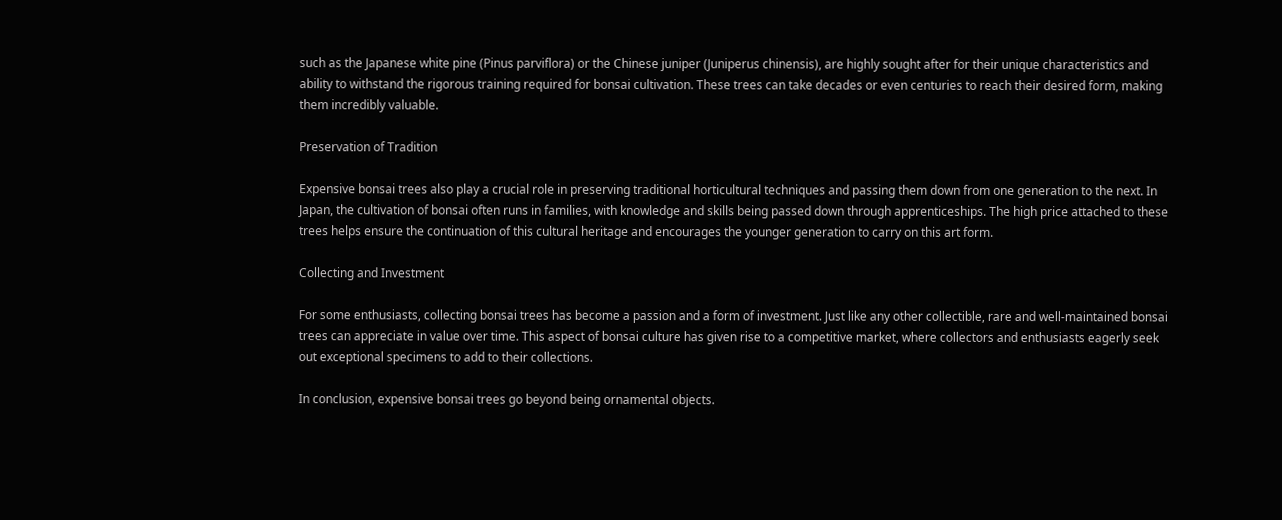such as the Japanese white pine (Pinus parviflora) or the Chinese juniper (Juniperus chinensis), are highly sought after for their unique characteristics and ability to withstand the rigorous training required for bonsai cultivation. These trees can take decades or even centuries to reach their desired form, making them incredibly valuable.

Preservation of Tradition

Expensive bonsai trees also play a crucial role in preserving traditional horticultural techniques and passing them down from one generation to the next. In Japan, the cultivation of bonsai often runs in families, with knowledge and skills being passed down through apprenticeships. The high price attached to these trees helps ensure the continuation of this cultural heritage and encourages the younger generation to carry on this art form.

Collecting and Investment

For some enthusiasts, collecting bonsai trees has become a passion and a form of investment. Just like any other collectible, rare and well-maintained bonsai trees can appreciate in value over time. This aspect of bonsai culture has given rise to a competitive market, where collectors and enthusiasts eagerly seek out exceptional specimens to add to their collections.

In conclusion, expensive bonsai trees go beyond being ornamental objects.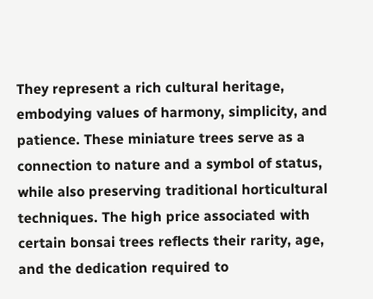They represent a rich cultural heritage, embodying values of harmony, simplicity, and patience. These miniature trees serve as a connection to nature and a symbol of status, while also preserving traditional horticultural techniques. The high price associated with certain bonsai trees reflects their rarity, age, and the dedication required to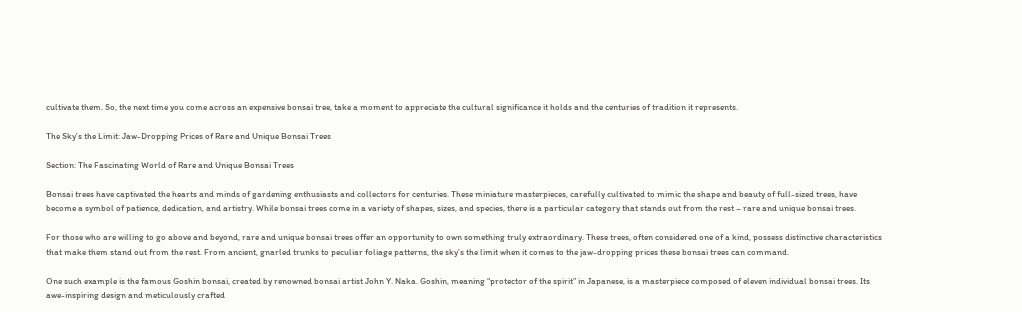cultivate them. So, the next time you come across an expensive bonsai tree, take a moment to appreciate the cultural significance it holds and the centuries of tradition it represents.

The Sky’s the Limit: Jaw-Dropping Prices of Rare and Unique Bonsai Trees

Section: The Fascinating World of Rare and Unique Bonsai Trees

Bonsai trees have captivated the hearts and minds of gardening enthusiasts and collectors for centuries. These miniature masterpieces, carefully cultivated to mimic the shape and beauty of full-sized trees, have become a symbol of patience, dedication, and artistry. While bonsai trees come in a variety of shapes, sizes, and species, there is a particular category that stands out from the rest – rare and unique bonsai trees.

For those who are willing to go above and beyond, rare and unique bonsai trees offer an opportunity to own something truly extraordinary. These trees, often considered one of a kind, possess distinctive characteristics that make them stand out from the rest. From ancient, gnarled trunks to peculiar foliage patterns, the sky’s the limit when it comes to the jaw-dropping prices these bonsai trees can command.

One such example is the famous Goshin bonsai, created by renowned bonsai artist John Y. Naka. Goshin, meaning “protector of the spirit” in Japanese, is a masterpiece composed of eleven individual bonsai trees. Its awe-inspiring design and meticulously crafted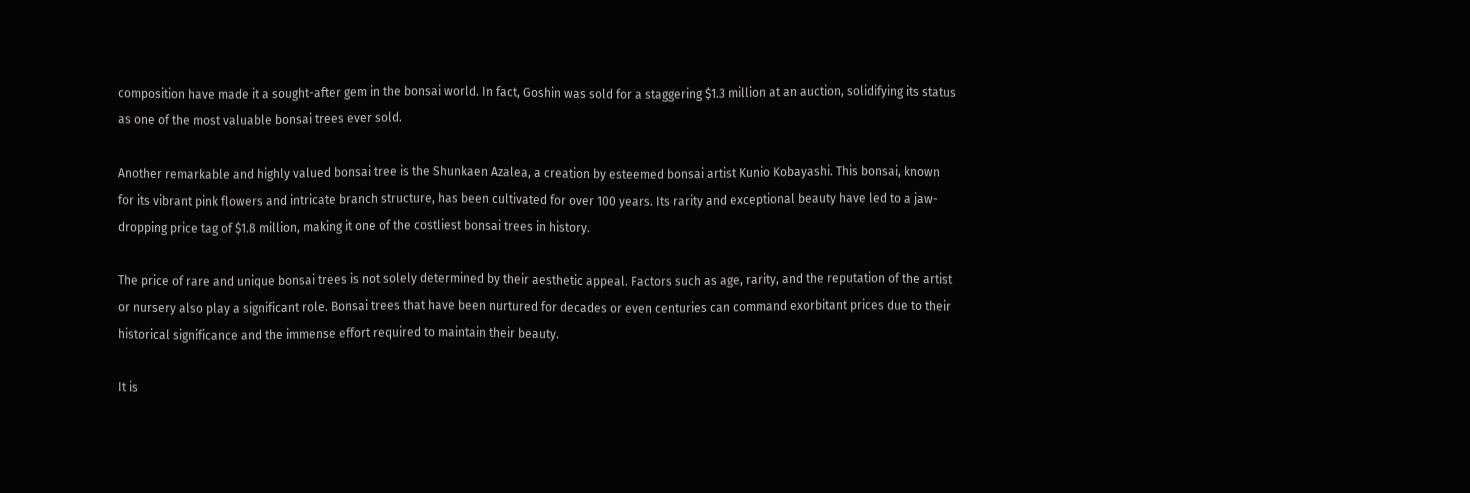composition have made it a sought-after gem in the bonsai world. In fact, Goshin was sold for a staggering $1.3 million at an auction, solidifying its status as one of the most valuable bonsai trees ever sold.

Another remarkable and highly valued bonsai tree is the Shunkaen Azalea, a creation by esteemed bonsai artist Kunio Kobayashi. This bonsai, known for its vibrant pink flowers and intricate branch structure, has been cultivated for over 100 years. Its rarity and exceptional beauty have led to a jaw-dropping price tag of $1.8 million, making it one of the costliest bonsai trees in history.

The price of rare and unique bonsai trees is not solely determined by their aesthetic appeal. Factors such as age, rarity, and the reputation of the artist or nursery also play a significant role. Bonsai trees that have been nurtured for decades or even centuries can command exorbitant prices due to their historical significance and the immense effort required to maintain their beauty.

It is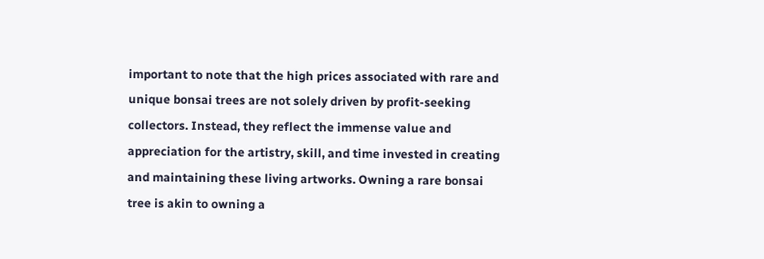important to note that the high prices associated with rare and unique bonsai trees are not solely driven by profit-seeking collectors. Instead, they reflect the immense value and appreciation for the artistry, skill, and time invested in creating and maintaining these living artworks. Owning a rare bonsai tree is akin to owning a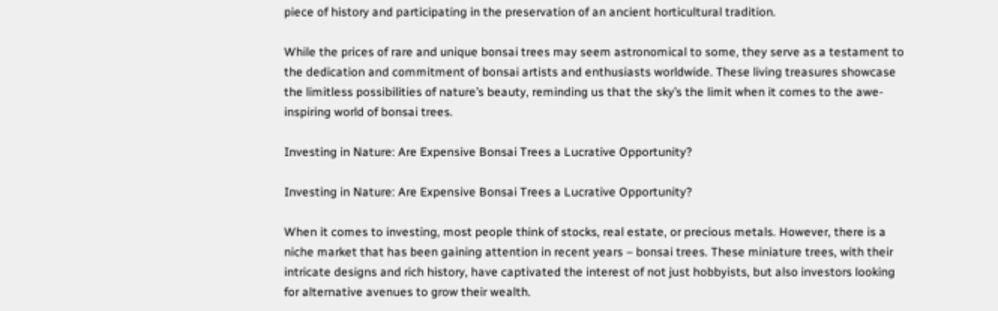piece of history and participating in the preservation of an ancient horticultural tradition.

While the prices of rare and unique bonsai trees may seem astronomical to some, they serve as a testament to the dedication and commitment of bonsai artists and enthusiasts worldwide. These living treasures showcase the limitless possibilities of nature’s beauty, reminding us that the sky’s the limit when it comes to the awe-inspiring world of bonsai trees.

Investing in Nature: Are Expensive Bonsai Trees a Lucrative Opportunity?

Investing in Nature: Are Expensive Bonsai Trees a Lucrative Opportunity?

When it comes to investing, most people think of stocks, real estate, or precious metals. However, there is a niche market that has been gaining attention in recent years – bonsai trees. These miniature trees, with their intricate designs and rich history, have captivated the interest of not just hobbyists, but also investors looking for alternative avenues to grow their wealth.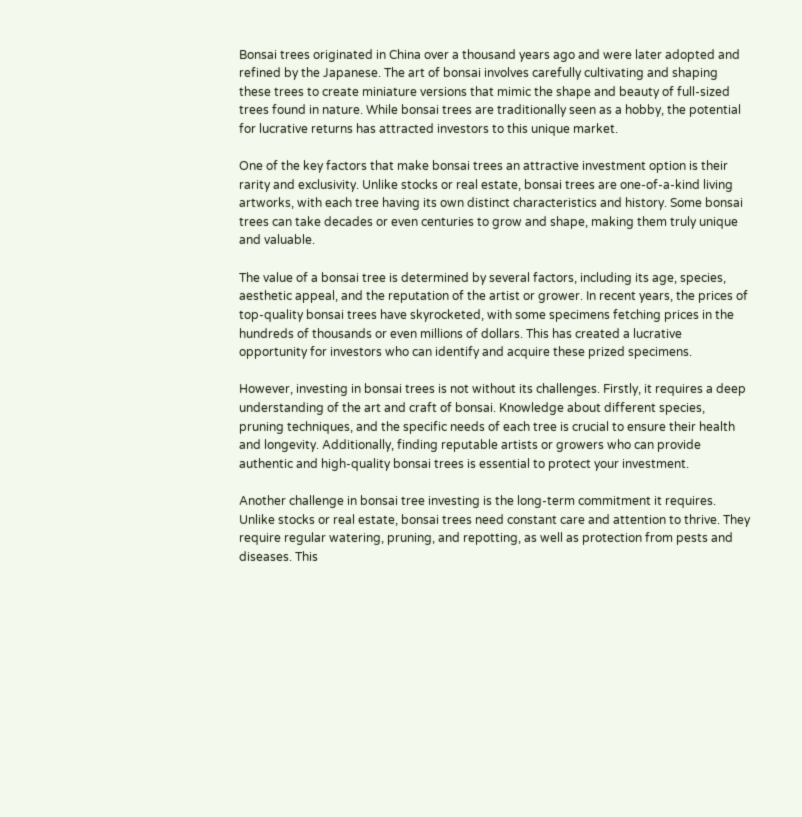Bonsai trees originated in China over a thousand years ago and were later adopted and refined by the Japanese. The art of bonsai involves carefully cultivating and shaping these trees to create miniature versions that mimic the shape and beauty of full-sized trees found in nature. While bonsai trees are traditionally seen as a hobby, the potential for lucrative returns has attracted investors to this unique market.

One of the key factors that make bonsai trees an attractive investment option is their rarity and exclusivity. Unlike stocks or real estate, bonsai trees are one-of-a-kind living artworks, with each tree having its own distinct characteristics and history. Some bonsai trees can take decades or even centuries to grow and shape, making them truly unique and valuable.

The value of a bonsai tree is determined by several factors, including its age, species, aesthetic appeal, and the reputation of the artist or grower. In recent years, the prices of top-quality bonsai trees have skyrocketed, with some specimens fetching prices in the hundreds of thousands or even millions of dollars. This has created a lucrative opportunity for investors who can identify and acquire these prized specimens.

However, investing in bonsai trees is not without its challenges. Firstly, it requires a deep understanding of the art and craft of bonsai. Knowledge about different species, pruning techniques, and the specific needs of each tree is crucial to ensure their health and longevity. Additionally, finding reputable artists or growers who can provide authentic and high-quality bonsai trees is essential to protect your investment.

Another challenge in bonsai tree investing is the long-term commitment it requires. Unlike stocks or real estate, bonsai trees need constant care and attention to thrive. They require regular watering, pruning, and repotting, as well as protection from pests and diseases. This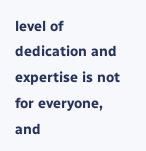level of dedication and expertise is not for everyone, and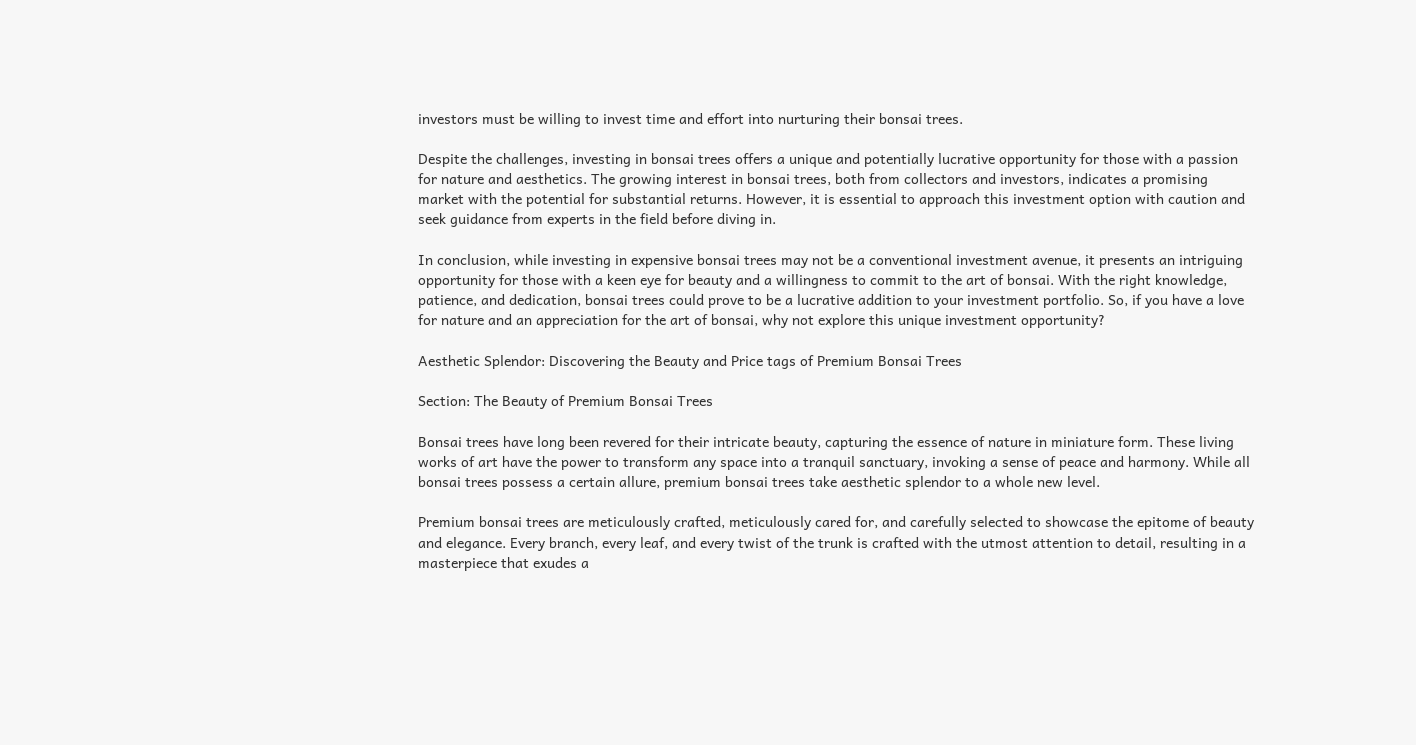investors must be willing to invest time and effort into nurturing their bonsai trees.

Despite the challenges, investing in bonsai trees offers a unique and potentially lucrative opportunity for those with a passion for nature and aesthetics. The growing interest in bonsai trees, both from collectors and investors, indicates a promising market with the potential for substantial returns. However, it is essential to approach this investment option with caution and seek guidance from experts in the field before diving in.

In conclusion, while investing in expensive bonsai trees may not be a conventional investment avenue, it presents an intriguing opportunity for those with a keen eye for beauty and a willingness to commit to the art of bonsai. With the right knowledge, patience, and dedication, bonsai trees could prove to be a lucrative addition to your investment portfolio. So, if you have a love for nature and an appreciation for the art of bonsai, why not explore this unique investment opportunity?

Aesthetic Splendor: Discovering the Beauty and Price tags of Premium Bonsai Trees

Section: The Beauty of Premium Bonsai Trees

Bonsai trees have long been revered for their intricate beauty, capturing the essence of nature in miniature form. These living works of art have the power to transform any space into a tranquil sanctuary, invoking a sense of peace and harmony. While all bonsai trees possess a certain allure, premium bonsai trees take aesthetic splendor to a whole new level.

Premium bonsai trees are meticulously crafted, meticulously cared for, and carefully selected to showcase the epitome of beauty and elegance. Every branch, every leaf, and every twist of the trunk is crafted with the utmost attention to detail, resulting in a masterpiece that exudes a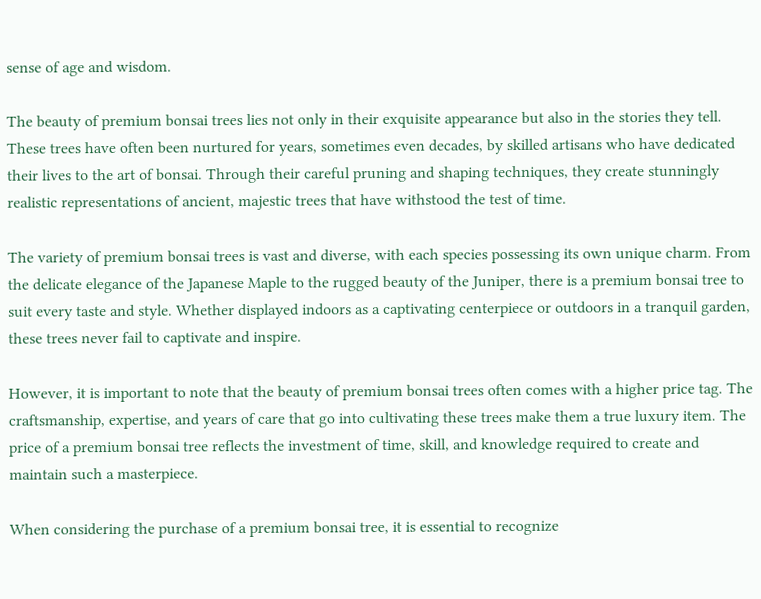sense of age and wisdom.

The beauty of premium bonsai trees lies not only in their exquisite appearance but also in the stories they tell. These trees have often been nurtured for years, sometimes even decades, by skilled artisans who have dedicated their lives to the art of bonsai. Through their careful pruning and shaping techniques, they create stunningly realistic representations of ancient, majestic trees that have withstood the test of time.

The variety of premium bonsai trees is vast and diverse, with each species possessing its own unique charm. From the delicate elegance of the Japanese Maple to the rugged beauty of the Juniper, there is a premium bonsai tree to suit every taste and style. Whether displayed indoors as a captivating centerpiece or outdoors in a tranquil garden, these trees never fail to captivate and inspire.

However, it is important to note that the beauty of premium bonsai trees often comes with a higher price tag. The craftsmanship, expertise, and years of care that go into cultivating these trees make them a true luxury item. The price of a premium bonsai tree reflects the investment of time, skill, and knowledge required to create and maintain such a masterpiece.

When considering the purchase of a premium bonsai tree, it is essential to recognize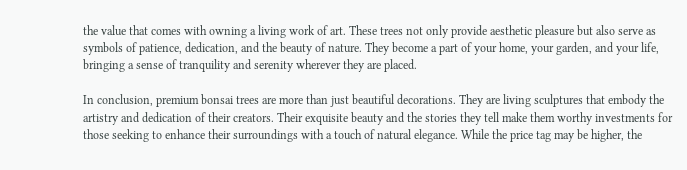the value that comes with owning a living work of art. These trees not only provide aesthetic pleasure but also serve as symbols of patience, dedication, and the beauty of nature. They become a part of your home, your garden, and your life, bringing a sense of tranquility and serenity wherever they are placed.

In conclusion, premium bonsai trees are more than just beautiful decorations. They are living sculptures that embody the artistry and dedication of their creators. Their exquisite beauty and the stories they tell make them worthy investments for those seeking to enhance their surroundings with a touch of natural elegance. While the price tag may be higher, the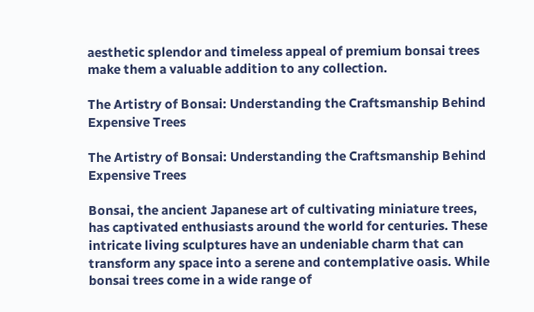aesthetic splendor and timeless appeal of premium bonsai trees make them a valuable addition to any collection.

The Artistry of Bonsai: Understanding the Craftsmanship Behind Expensive Trees

The Artistry of Bonsai: Understanding the Craftsmanship Behind Expensive Trees

Bonsai, the ancient Japanese art of cultivating miniature trees, has captivated enthusiasts around the world for centuries. These intricate living sculptures have an undeniable charm that can transform any space into a serene and contemplative oasis. While bonsai trees come in a wide range of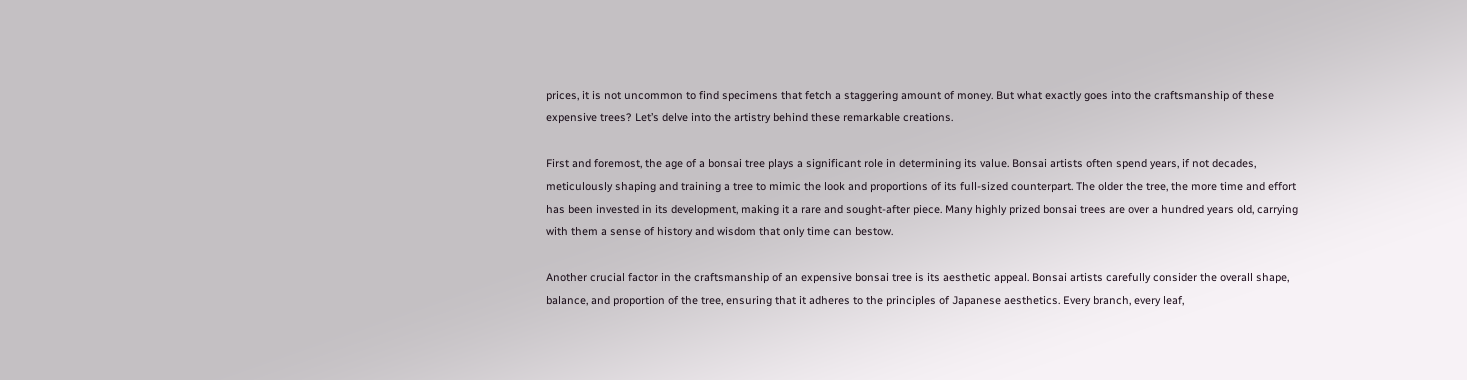prices, it is not uncommon to find specimens that fetch a staggering amount of money. But what exactly goes into the craftsmanship of these expensive trees? Let’s delve into the artistry behind these remarkable creations.

First and foremost, the age of a bonsai tree plays a significant role in determining its value. Bonsai artists often spend years, if not decades, meticulously shaping and training a tree to mimic the look and proportions of its full-sized counterpart. The older the tree, the more time and effort has been invested in its development, making it a rare and sought-after piece. Many highly prized bonsai trees are over a hundred years old, carrying with them a sense of history and wisdom that only time can bestow.

Another crucial factor in the craftsmanship of an expensive bonsai tree is its aesthetic appeal. Bonsai artists carefully consider the overall shape, balance, and proportion of the tree, ensuring that it adheres to the principles of Japanese aesthetics. Every branch, every leaf,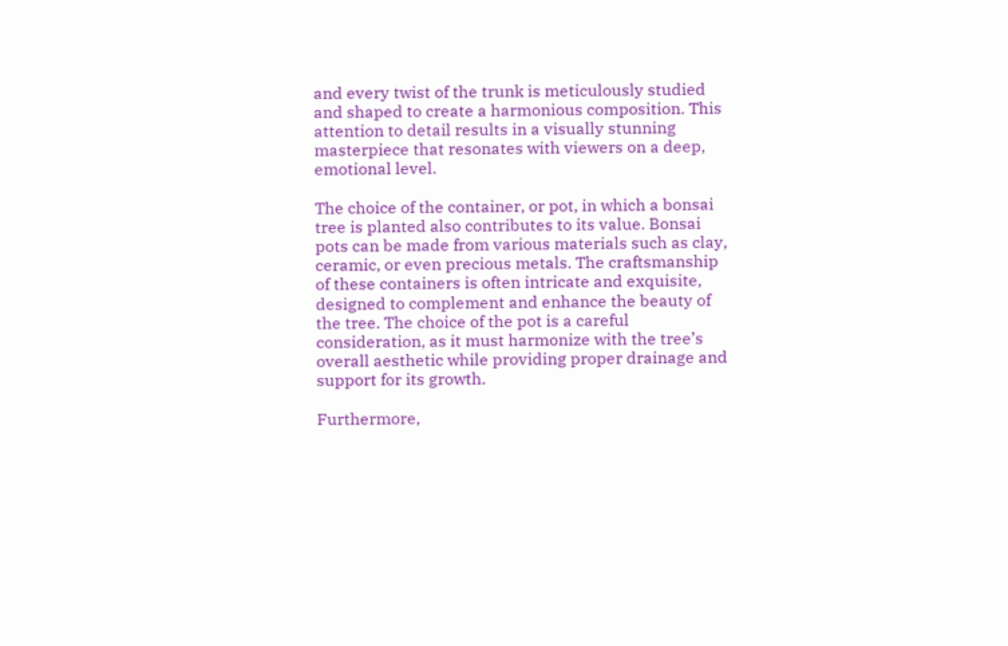and every twist of the trunk is meticulously studied and shaped to create a harmonious composition. This attention to detail results in a visually stunning masterpiece that resonates with viewers on a deep, emotional level.

The choice of the container, or pot, in which a bonsai tree is planted also contributes to its value. Bonsai pots can be made from various materials such as clay, ceramic, or even precious metals. The craftsmanship of these containers is often intricate and exquisite, designed to complement and enhance the beauty of the tree. The choice of the pot is a careful consideration, as it must harmonize with the tree’s overall aesthetic while providing proper drainage and support for its growth.

Furthermore,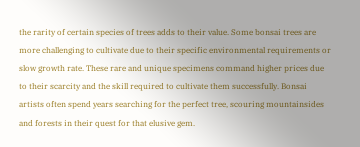the rarity of certain species of trees adds to their value. Some bonsai trees are more challenging to cultivate due to their specific environmental requirements or slow growth rate. These rare and unique specimens command higher prices due to their scarcity and the skill required to cultivate them successfully. Bonsai artists often spend years searching for the perfect tree, scouring mountainsides and forests in their quest for that elusive gem.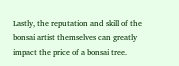Lastly, the reputation and skill of the bonsai artist themselves can greatly impact the price of a bonsai tree.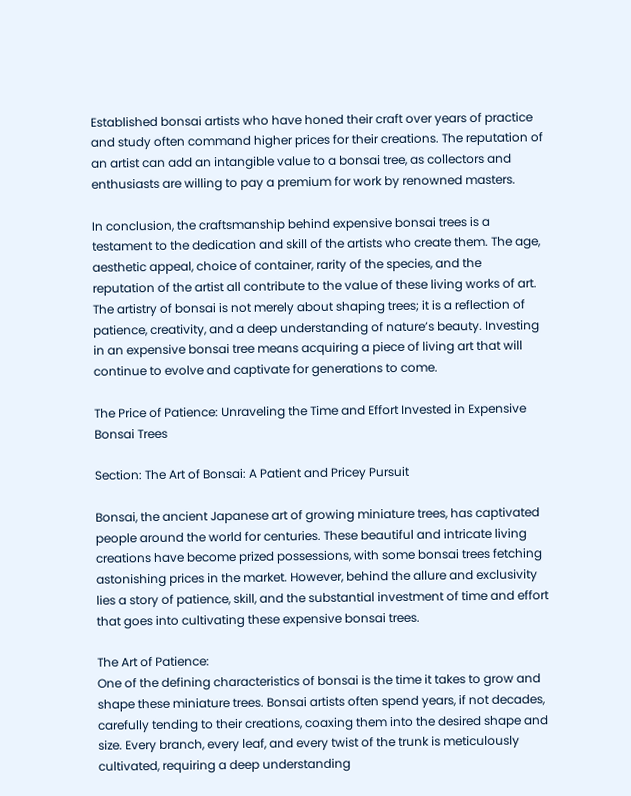Established bonsai artists who have honed their craft over years of practice and study often command higher prices for their creations. The reputation of an artist can add an intangible value to a bonsai tree, as collectors and enthusiasts are willing to pay a premium for work by renowned masters.

In conclusion, the craftsmanship behind expensive bonsai trees is a testament to the dedication and skill of the artists who create them. The age, aesthetic appeal, choice of container, rarity of the species, and the reputation of the artist all contribute to the value of these living works of art. The artistry of bonsai is not merely about shaping trees; it is a reflection of patience, creativity, and a deep understanding of nature’s beauty. Investing in an expensive bonsai tree means acquiring a piece of living art that will continue to evolve and captivate for generations to come.

The Price of Patience: Unraveling the Time and Effort Invested in Expensive Bonsai Trees

Section: The Art of Bonsai: A Patient and Pricey Pursuit

Bonsai, the ancient Japanese art of growing miniature trees, has captivated people around the world for centuries. These beautiful and intricate living creations have become prized possessions, with some bonsai trees fetching astonishing prices in the market. However, behind the allure and exclusivity lies a story of patience, skill, and the substantial investment of time and effort that goes into cultivating these expensive bonsai trees.

The Art of Patience:
One of the defining characteristics of bonsai is the time it takes to grow and shape these miniature trees. Bonsai artists often spend years, if not decades, carefully tending to their creations, coaxing them into the desired shape and size. Every branch, every leaf, and every twist of the trunk is meticulously cultivated, requiring a deep understanding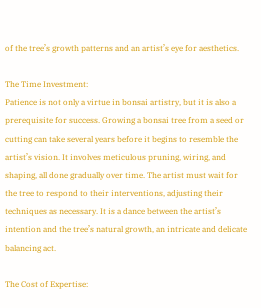of the tree’s growth patterns and an artist’s eye for aesthetics.

The Time Investment:
Patience is not only a virtue in bonsai artistry, but it is also a prerequisite for success. Growing a bonsai tree from a seed or cutting can take several years before it begins to resemble the artist’s vision. It involves meticulous pruning, wiring, and shaping, all done gradually over time. The artist must wait for the tree to respond to their interventions, adjusting their techniques as necessary. It is a dance between the artist’s intention and the tree’s natural growth, an intricate and delicate balancing act.

The Cost of Expertise: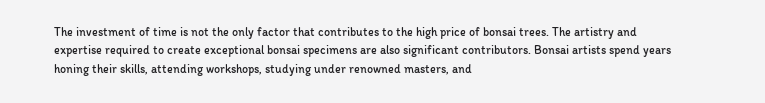The investment of time is not the only factor that contributes to the high price of bonsai trees. The artistry and expertise required to create exceptional bonsai specimens are also significant contributors. Bonsai artists spend years honing their skills, attending workshops, studying under renowned masters, and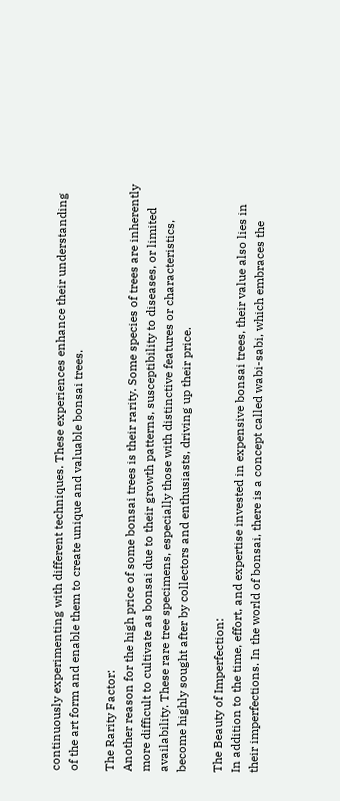continuously experimenting with different techniques. These experiences enhance their understanding of the art form and enable them to create unique and valuable bonsai trees.

The Rarity Factor:
Another reason for the high price of some bonsai trees is their rarity. Some species of trees are inherently more difficult to cultivate as bonsai due to their growth patterns, susceptibility to diseases, or limited availability. These rare tree specimens, especially those with distinctive features or characteristics, become highly sought after by collectors and enthusiasts, driving up their price.

The Beauty of Imperfection:
In addition to the time, effort, and expertise invested in expensive bonsai trees, their value also lies in their imperfections. In the world of bonsai, there is a concept called wabi-sabi, which embraces the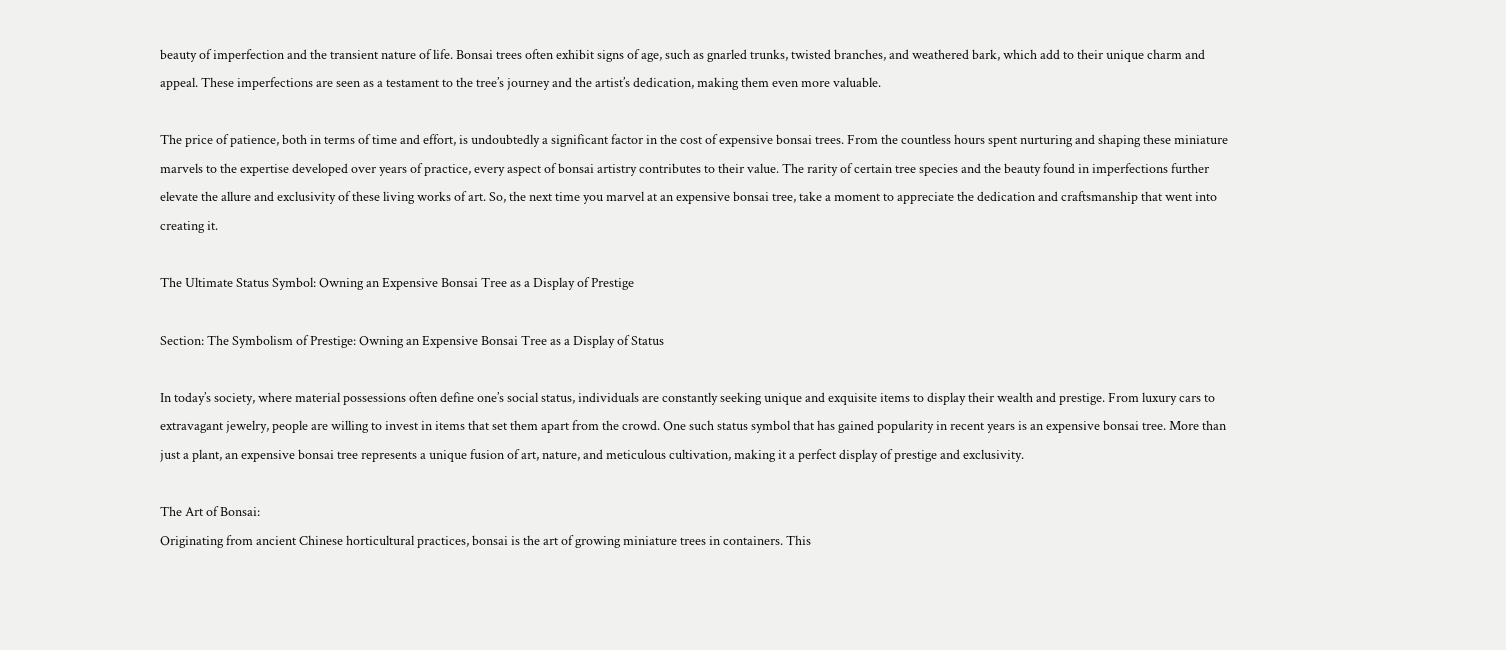beauty of imperfection and the transient nature of life. Bonsai trees often exhibit signs of age, such as gnarled trunks, twisted branches, and weathered bark, which add to their unique charm and appeal. These imperfections are seen as a testament to the tree’s journey and the artist’s dedication, making them even more valuable.

The price of patience, both in terms of time and effort, is undoubtedly a significant factor in the cost of expensive bonsai trees. From the countless hours spent nurturing and shaping these miniature marvels to the expertise developed over years of practice, every aspect of bonsai artistry contributes to their value. The rarity of certain tree species and the beauty found in imperfections further elevate the allure and exclusivity of these living works of art. So, the next time you marvel at an expensive bonsai tree, take a moment to appreciate the dedication and craftsmanship that went into creating it.

The Ultimate Status Symbol: Owning an Expensive Bonsai Tree as a Display of Prestige

Section: The Symbolism of Prestige: Owning an Expensive Bonsai Tree as a Display of Status

In today’s society, where material possessions often define one’s social status, individuals are constantly seeking unique and exquisite items to display their wealth and prestige. From luxury cars to extravagant jewelry, people are willing to invest in items that set them apart from the crowd. One such status symbol that has gained popularity in recent years is an expensive bonsai tree. More than just a plant, an expensive bonsai tree represents a unique fusion of art, nature, and meticulous cultivation, making it a perfect display of prestige and exclusivity.

The Art of Bonsai:
Originating from ancient Chinese horticultural practices, bonsai is the art of growing miniature trees in containers. This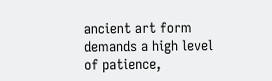ancient art form demands a high level of patience,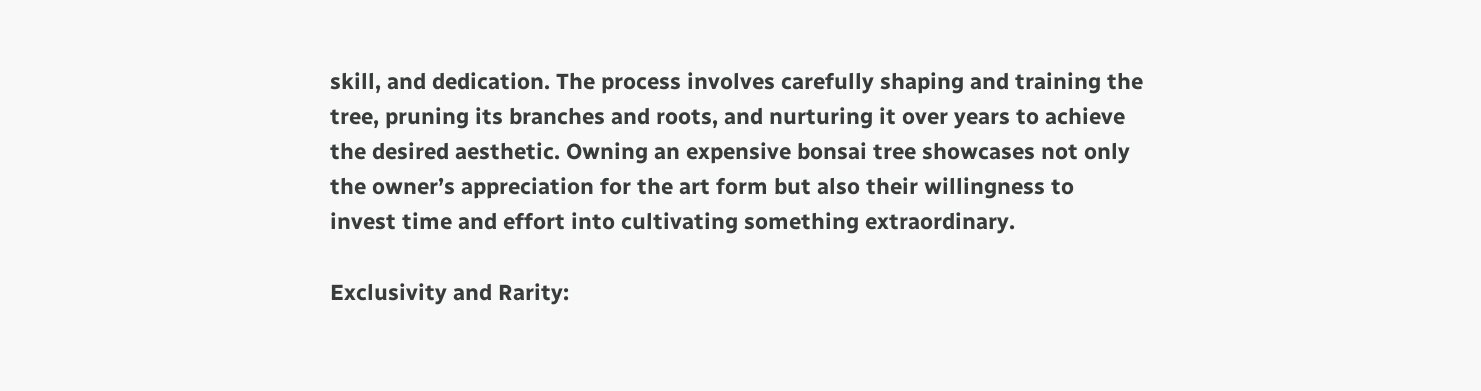skill, and dedication. The process involves carefully shaping and training the tree, pruning its branches and roots, and nurturing it over years to achieve the desired aesthetic. Owning an expensive bonsai tree showcases not only the owner’s appreciation for the art form but also their willingness to invest time and effort into cultivating something extraordinary.

Exclusivity and Rarity: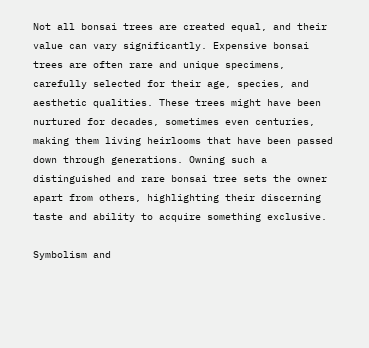Not all bonsai trees are created equal, and their value can vary significantly. Expensive bonsai trees are often rare and unique specimens, carefully selected for their age, species, and aesthetic qualities. These trees might have been nurtured for decades, sometimes even centuries, making them living heirlooms that have been passed down through generations. Owning such a distinguished and rare bonsai tree sets the owner apart from others, highlighting their discerning taste and ability to acquire something exclusive.

Symbolism and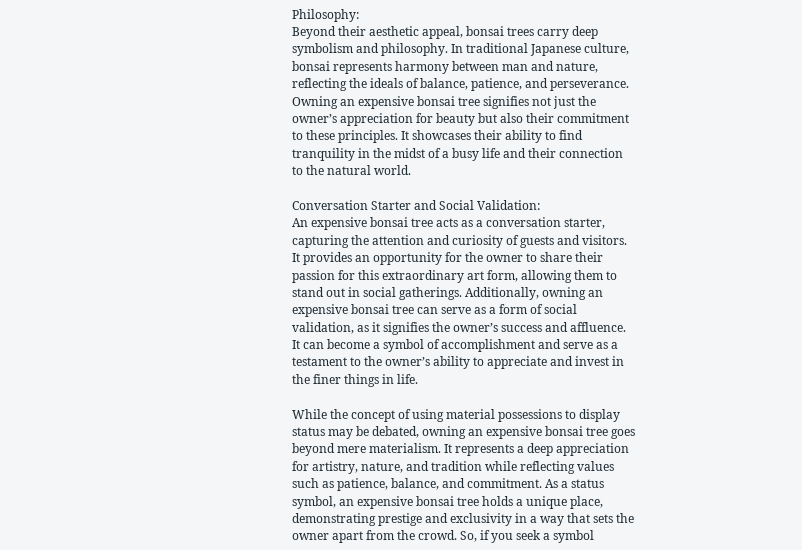Philosophy:
Beyond their aesthetic appeal, bonsai trees carry deep symbolism and philosophy. In traditional Japanese culture, bonsai represents harmony between man and nature, reflecting the ideals of balance, patience, and perseverance. Owning an expensive bonsai tree signifies not just the owner’s appreciation for beauty but also their commitment to these principles. It showcases their ability to find tranquility in the midst of a busy life and their connection to the natural world.

Conversation Starter and Social Validation:
An expensive bonsai tree acts as a conversation starter, capturing the attention and curiosity of guests and visitors. It provides an opportunity for the owner to share their passion for this extraordinary art form, allowing them to stand out in social gatherings. Additionally, owning an expensive bonsai tree can serve as a form of social validation, as it signifies the owner’s success and affluence. It can become a symbol of accomplishment and serve as a testament to the owner’s ability to appreciate and invest in the finer things in life.

While the concept of using material possessions to display status may be debated, owning an expensive bonsai tree goes beyond mere materialism. It represents a deep appreciation for artistry, nature, and tradition while reflecting values such as patience, balance, and commitment. As a status symbol, an expensive bonsai tree holds a unique place, demonstrating prestige and exclusivity in a way that sets the owner apart from the crowd. So, if you seek a symbol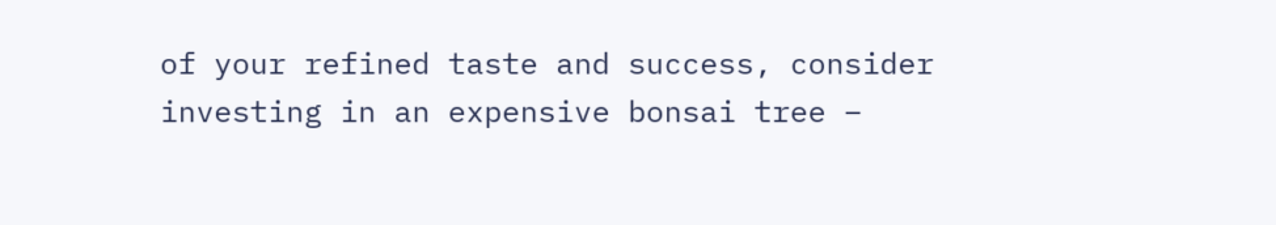of your refined taste and success, consider investing in an expensive bonsai tree –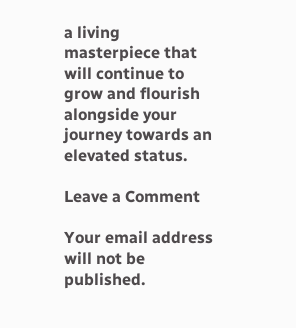a living masterpiece that will continue to grow and flourish alongside your journey towards an elevated status.

Leave a Comment

Your email address will not be published.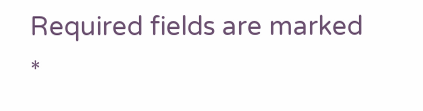Required fields are marked *